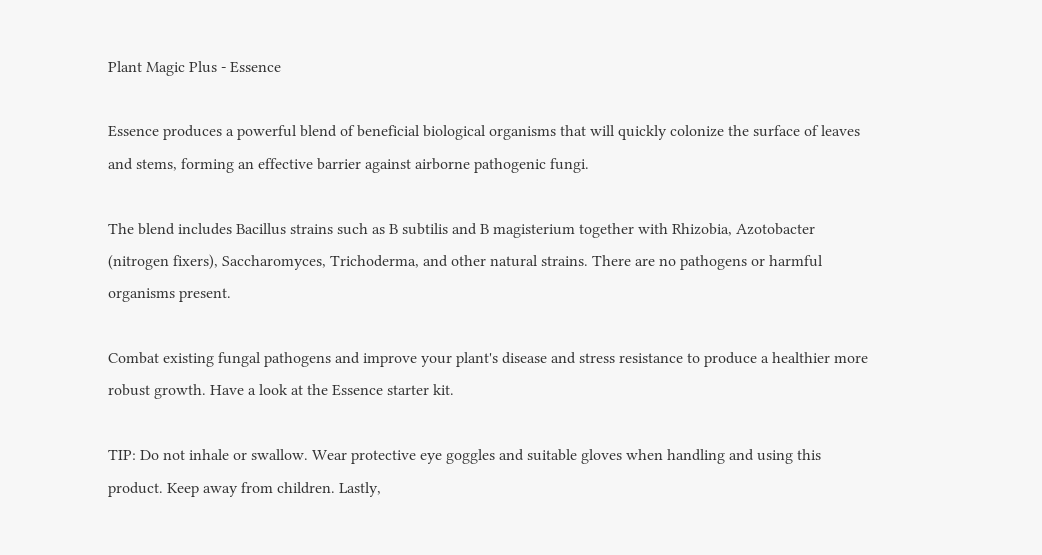Plant Magic Plus - Essence

Essence produces a powerful blend of beneficial biological organisms that will quickly colonize the surface of leaves and stems, forming an effective barrier against airborne pathogenic fungi.

The blend includes Bacillus strains such as B subtilis and B magisterium together with Rhizobia, Azotobacter (nitrogen fixers), Saccharomyces, Trichoderma, and other natural strains. There are no pathogens or harmful organisms present.

Combat existing fungal pathogens and improve your plant's disease and stress resistance to produce a healthier more robust growth. Have a look at the Essence starter kit.

TIP: Do not inhale or swallow. Wear protective eye goggles and suitable gloves when handling and using this product. Keep away from children. Lastly,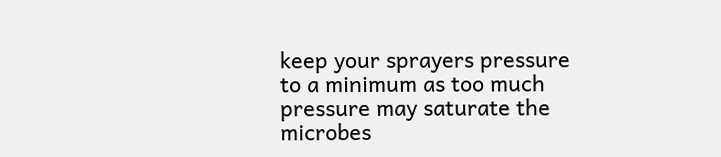keep your sprayers pressure to a minimum as too much pressure may saturate the microbes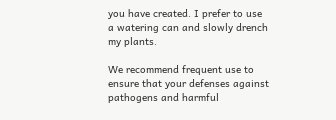you have created. I prefer to use a watering can and slowly drench my plants.

We recommend frequent use to ensure that your defenses against pathogens and harmful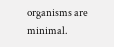organisms are minimal.